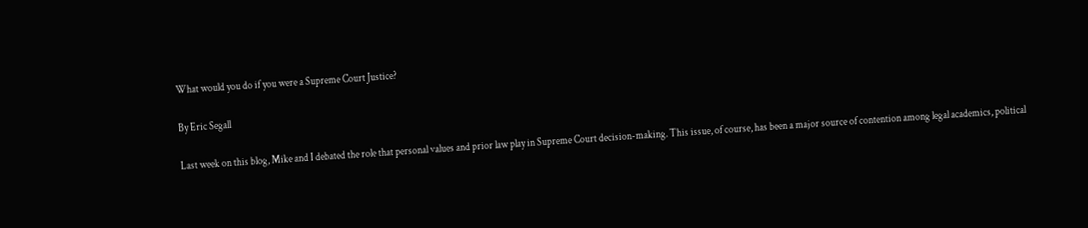What would you do if you were a Supreme Court Justice?

By Eric Segall

Last week on this blog, Mike and I debated the role that personal values and prior law play in Supreme Court decision-making. This issue, of course, has been a major source of contention among legal academics, political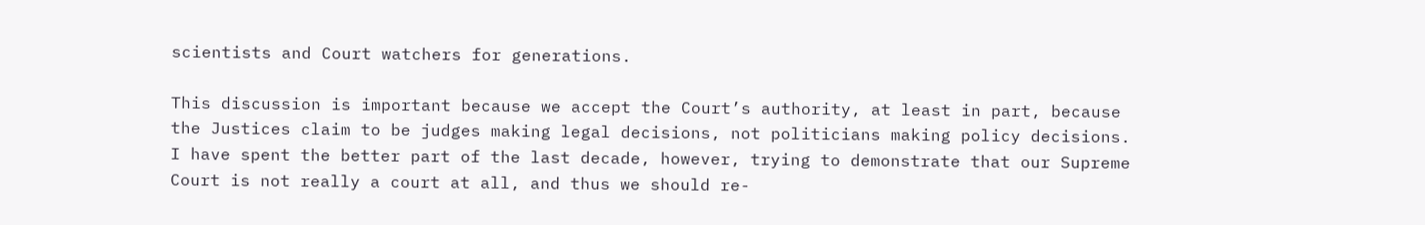scientists and Court watchers for generations.

This discussion is important because we accept the Court’s authority, at least in part, because the Justices claim to be judges making legal decisions, not politicians making policy decisions. I have spent the better part of the last decade, however, trying to demonstrate that our Supreme Court is not really a court at all, and thus we should re-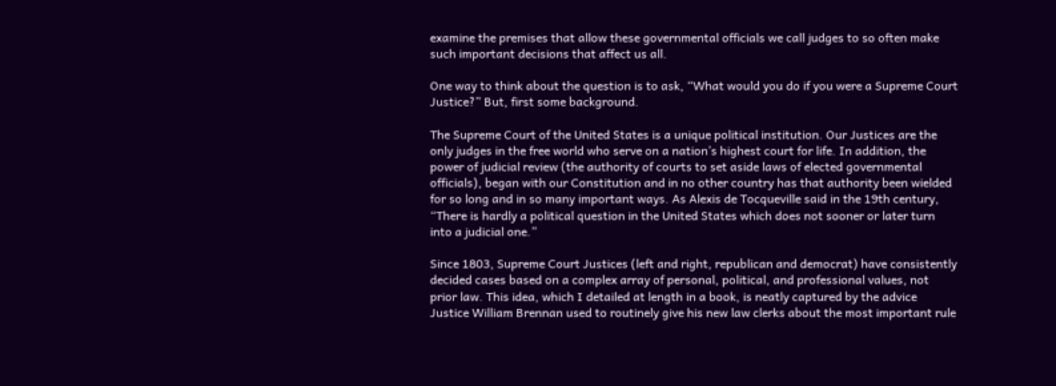examine the premises that allow these governmental officials we call judges to so often make such important decisions that affect us all.

One way to think about the question is to ask, “What would you do if you were a Supreme Court Justice?” But, first some background.

The Supreme Court of the United States is a unique political institution. Our Justices are the only judges in the free world who serve on a nation’s highest court for life. In addition, the power of judicial review (the authority of courts to set aside laws of elected governmental officials), began with our Constitution and in no other country has that authority been wielded for so long and in so many important ways. As Alexis de Tocqueville said in the 19th century, “There is hardly a political question in the United States which does not sooner or later turn into a judicial one.”

Since 1803, Supreme Court Justices (left and right, republican and democrat) have consistently decided cases based on a complex array of personal, political, and professional values, not prior law. This idea, which I detailed at length in a book, is neatly captured by the advice Justice William Brennan used to routinely give his new law clerks about the most important rule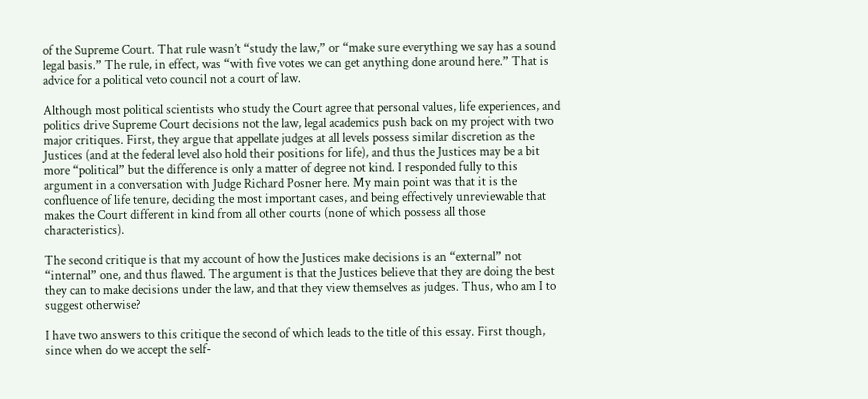of the Supreme Court. That rule wasn’t “study the law,” or “make sure everything we say has a sound legal basis.” The rule, in effect, was “with five votes we can get anything done around here.” That is advice for a political veto council not a court of law.

Although most political scientists who study the Court agree that personal values, life experiences, and politics drive Supreme Court decisions not the law, legal academics push back on my project with two major critiques. First, they argue that appellate judges at all levels possess similar discretion as the Justices (and at the federal level also hold their positions for life), and thus the Justices may be a bit more “political” but the difference is only a matter of degree not kind. I responded fully to this argument in a conversation with Judge Richard Posner here. My main point was that it is the confluence of life tenure, deciding the most important cases, and being effectively unreviewable that makes the Court different in kind from all other courts (none of which possess all those characteristics).

The second critique is that my account of how the Justices make decisions is an “external” not “internal” one, and thus flawed. The argument is that the Justices believe that they are doing the best they can to make decisions under the law, and that they view themselves as judges. Thus, who am I to suggest otherwise?

I have two answers to this critique the second of which leads to the title of this essay. First though, since when do we accept the self-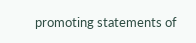promoting statements of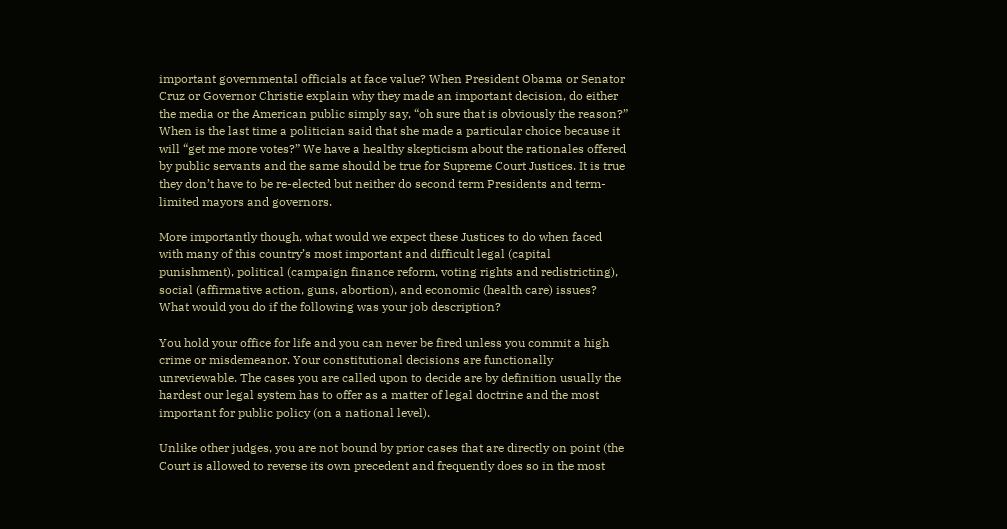important governmental officials at face value? When President Obama or Senator Cruz or Governor Christie explain why they made an important decision, do either the media or the American public simply say, “oh sure that is obviously the reason?” When is the last time a politician said that she made a particular choice because it will “get me more votes?” We have a healthy skepticism about the rationales offered by public servants and the same should be true for Supreme Court Justices. It is true they don’t have to be re-elected but neither do second term Presidents and term-limited mayors and governors.

More importantly though, what would we expect these Justices to do when faced with many of this country’s most important and difficult legal (capital punishment), political (campaign finance reform, voting rights and redistricting), social (affirmative action, guns, abortion), and economic (health care) issues? What would you do if the following was your job description?

You hold your office for life and you can never be fired unless you commit a high crime or misdemeanor. Your constitutional decisions are functionally unreviewable. The cases you are called upon to decide are by definition usually the hardest our legal system has to offer as a matter of legal doctrine and the most important for public policy (on a national level).

Unlike other judges, you are not bound by prior cases that are directly on point (the Court is allowed to reverse its own precedent and frequently does so in the most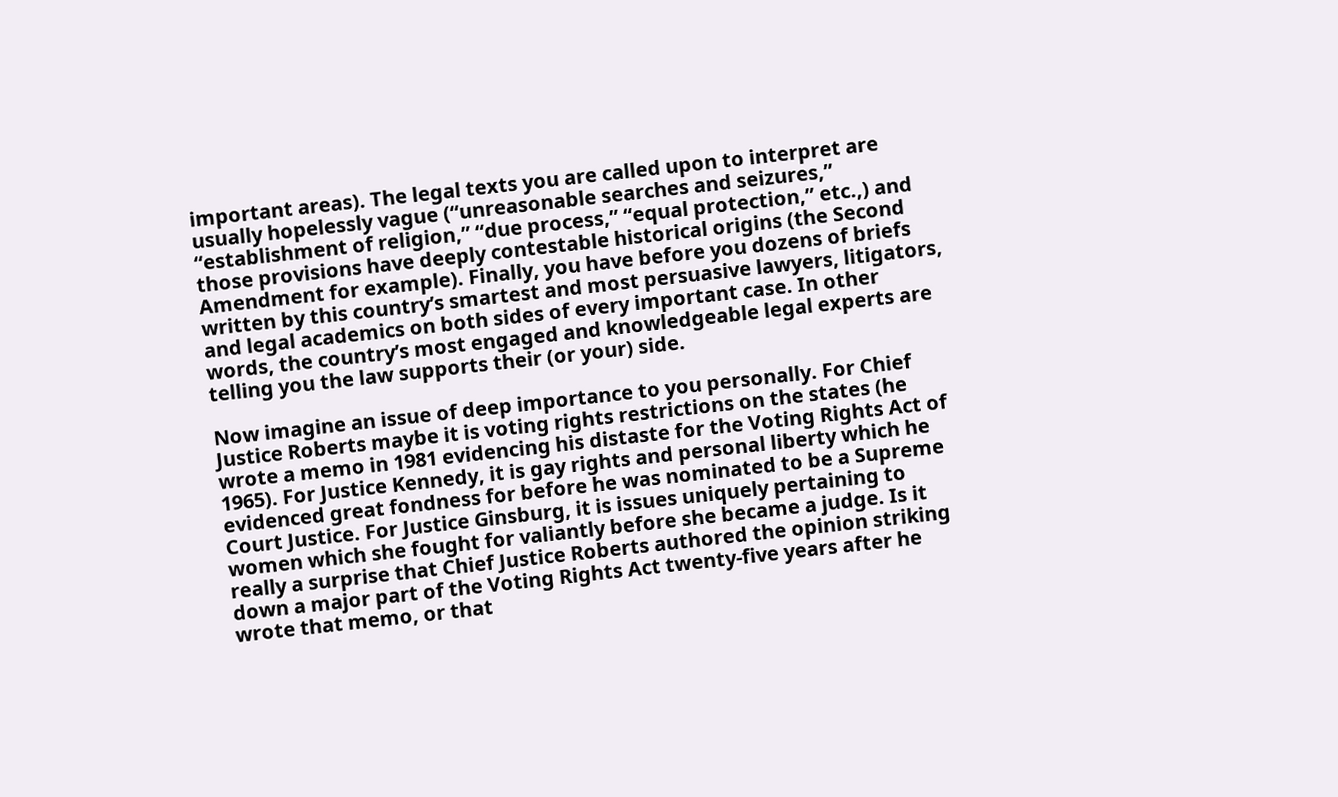important areas). The legal texts you are called upon to interpret are usually hopelessly vague (“unreasonable searches and seizures,” “establishment of religion,” “due process,” “equal protection,” etc.,) and those provisions have deeply contestable historical origins (the Second Amendment for example). Finally, you have before you dozens of briefs written by this country’s smartest and most persuasive lawyers, litigators, and legal academics on both sides of every important case. In other words, the country’s most engaged and knowledgeable legal experts are telling you the law supports their (or your) side.

Now imagine an issue of deep importance to you personally. For Chief Justice Roberts maybe it is voting rights restrictions on the states (he wrote a memo in 1981 evidencing his distaste for the Voting Rights Act of 1965). For Justice Kennedy, it is gay rights and personal liberty which he evidenced great fondness for before he was nominated to be a Supreme Court Justice. For Justice Ginsburg, it is issues uniquely pertaining to women which she fought for valiantly before she became a judge. Is it really a surprise that Chief Justice Roberts authored the opinion striking down a major part of the Voting Rights Act twenty-five years after he wrote that memo, or that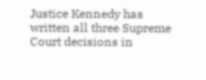Justice Kennedy has written all three Supreme Court decisions in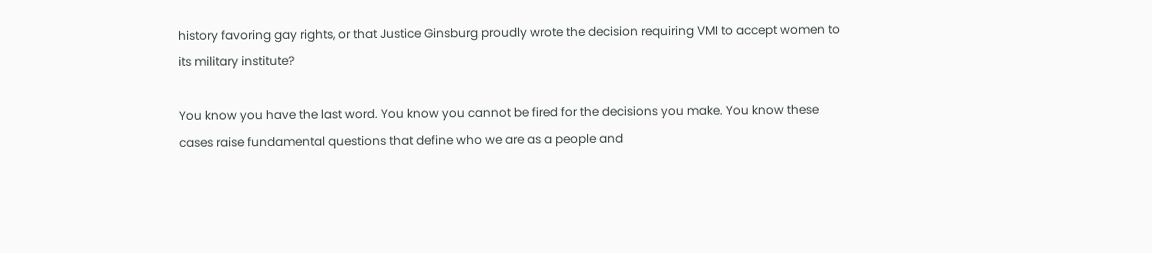history favoring gay rights, or that Justice Ginsburg proudly wrote the decision requiring VMI to accept women to its military institute?

You know you have the last word. You know you cannot be fired for the decisions you make. You know these cases raise fundamental questions that define who we are as a people and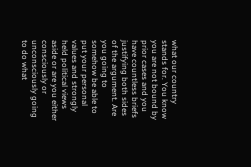what our country stands for. You know you are not bound by prior cases and you have countless briefs justifying both sides of the argument. Are you going to somehow be able to put your personal values and strongly held political views aside or are you either consciously or unconsciously going to do what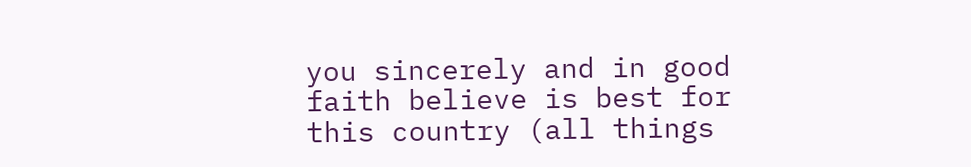you sincerely and in good faith believe is best for this country (all things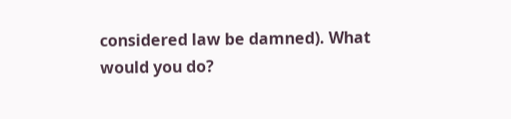considered law be damned). What would you do?